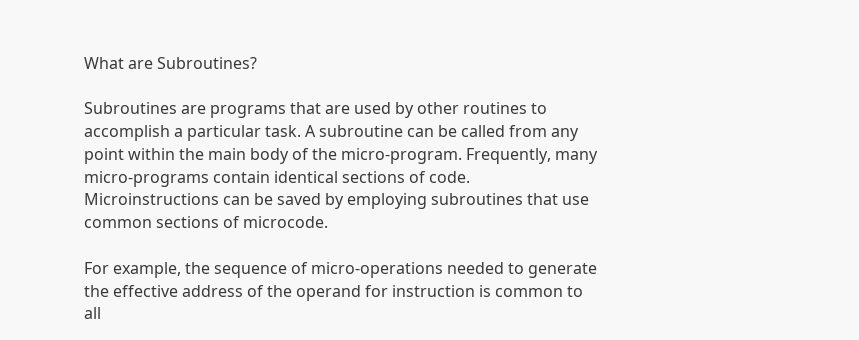What are Subroutines?

Subroutines are programs that are used by other routines to accomplish a particular task. A subroutine can be called from any point within the main body of the micro-program. Frequently, many micro-programs contain identical sections of code. Microinstructions can be saved by employing subroutines that use common sections of microcode.

For example, the sequence of micro-operations needed to generate the effective address of the operand for instruction is common to all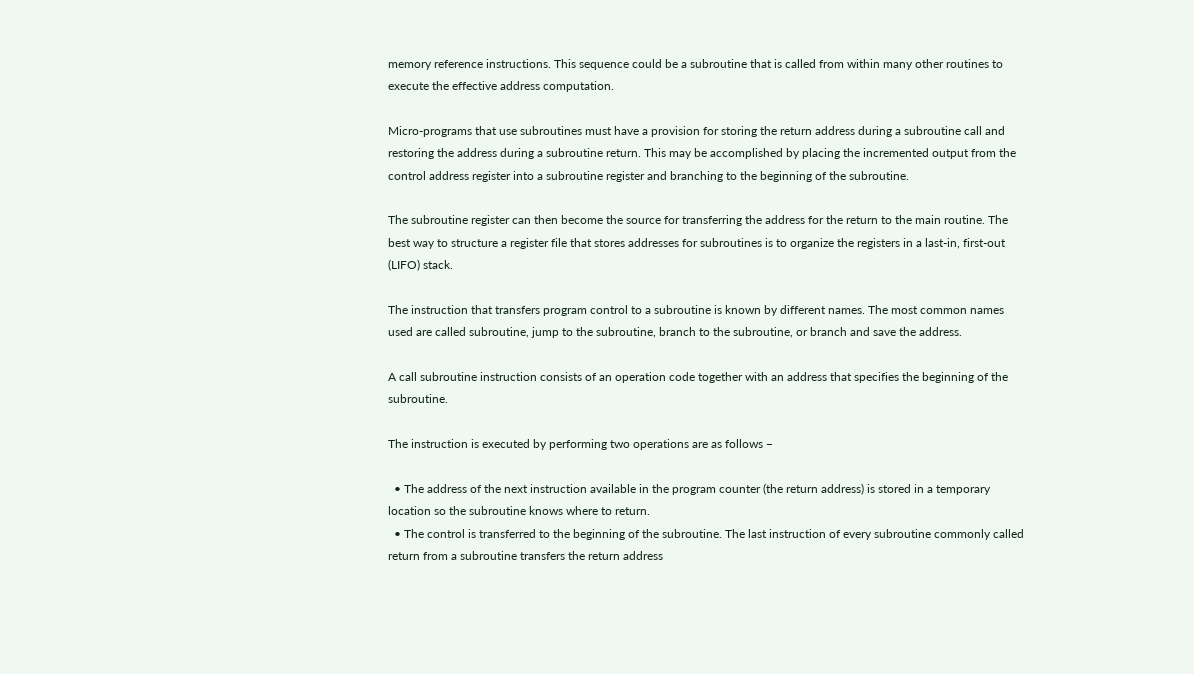memory reference instructions. This sequence could be a subroutine that is called from within many other routines to execute the effective address computation.

Micro-programs that use subroutines must have a provision for storing the return address during a subroutine call and restoring the address during a subroutine return. This may be accomplished by placing the incremented output from the control address register into a subroutine register and branching to the beginning of the subroutine.

The subroutine register can then become the source for transferring the address for the return to the main routine. The best way to structure a register file that stores addresses for subroutines is to organize the registers in a last-in, first-out (LIFO) stack.

The instruction that transfers program control to a subroutine is known by different names. The most common names used are called subroutine, jump to the subroutine, branch to the subroutine, or branch and save the address.

A call subroutine instruction consists of an operation code together with an address that specifies the beginning of the subroutine.

The instruction is executed by performing two operations are as follows −

  • The address of the next instruction available in the program counter (the return address) is stored in a temporary location so the subroutine knows where to return.
  • The control is transferred to the beginning of the subroutine. The last instruction of every subroutine commonly called return from a subroutine transfers the return address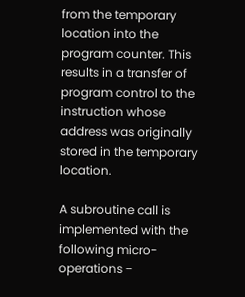from the temporary location into the program counter. This results in a transfer of program control to the instruction whose address was originally stored in the temporary location.

A subroutine call is implemented with the following micro-operations −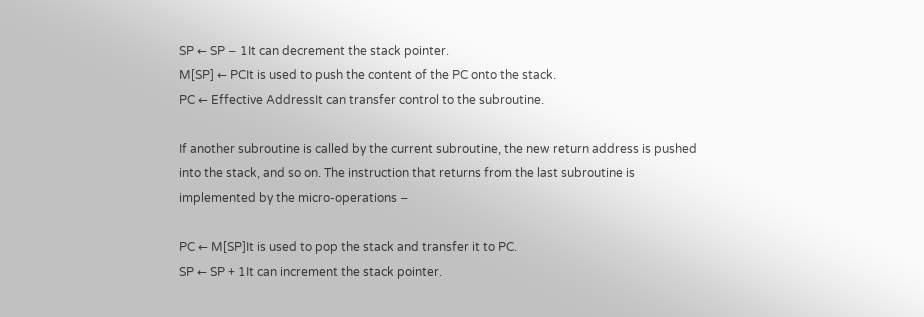SP ← SP − 1It can decrement the stack pointer.
M[SP] ← PCIt is used to push the content of the PC onto the stack.
PC ← Effective AddressIt can transfer control to the subroutine.

If another subroutine is called by the current subroutine, the new return address is pushed into the stack, and so on. The instruction that returns from the last subroutine is implemented by the micro-operations −

PC ← M[SP]It is used to pop the stack and transfer it to PC.
SP ← SP + 1It can increment the stack pointer.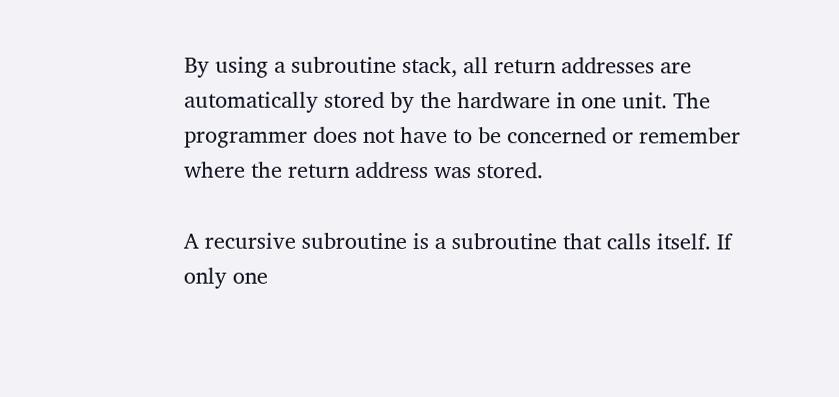By using a subroutine stack, all return addresses are automatically stored by the hardware in one unit. The programmer does not have to be concerned or remember where the return address was stored.

A recursive subroutine is a subroutine that calls itself. If only one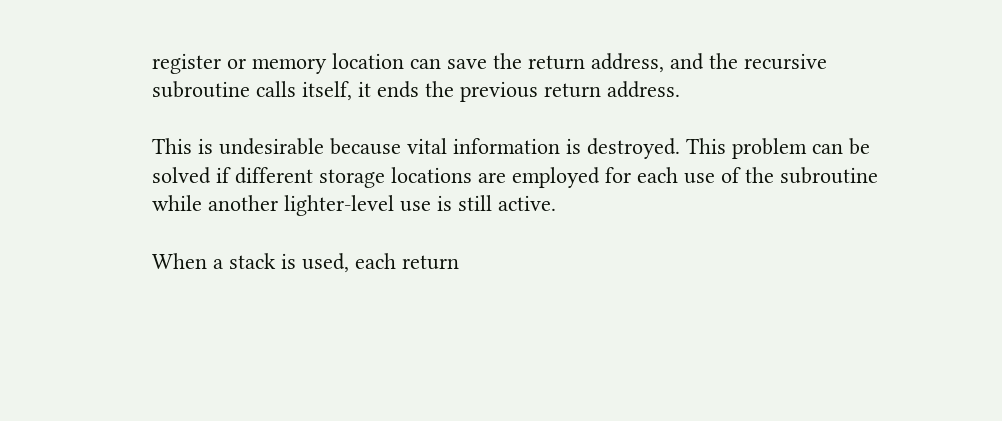register or memory location can save the return address, and the recursive subroutine calls itself, it ends the previous return address.

This is undesirable because vital information is destroyed. This problem can be solved if different storage locations are employed for each use of the subroutine while another lighter-level use is still active.

When a stack is used, each return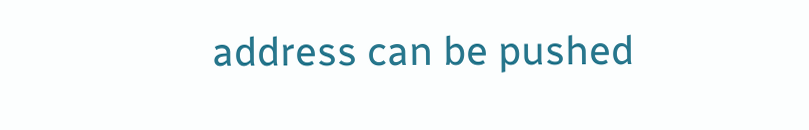address can be pushed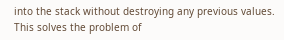into the stack without destroying any previous values. This solves the problem of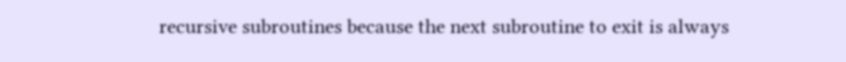recursive subroutines because the next subroutine to exit is always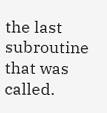the last subroutine that was called.